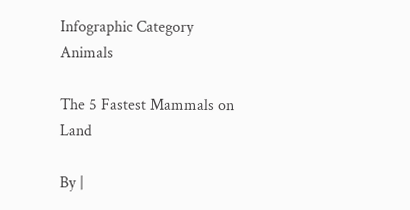Infographic Category Animals

The 5 Fastest Mammals on Land

By |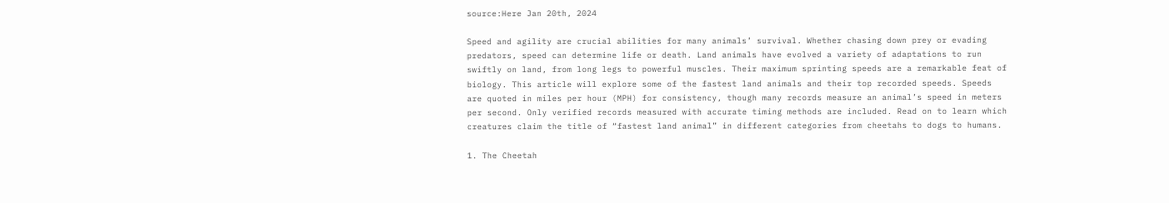source:Here Jan 20th, 2024

Speed and agility are crucial abilities for many animals’ survival. Whether chasing down prey or evading predators, speed can determine life or death. Land animals have evolved a variety of adaptations to run swiftly on land, from long legs to powerful muscles. Their maximum sprinting speeds are a remarkable feat of biology. This article will explore some of the fastest land animals and their top recorded speeds. Speeds are quoted in miles per hour (MPH) for consistency, though many records measure an animal’s speed in meters per second. Only verified records measured with accurate timing methods are included. Read on to learn which creatures claim the title of “fastest land animal” in different categories from cheetahs to dogs to humans.

1. The Cheetah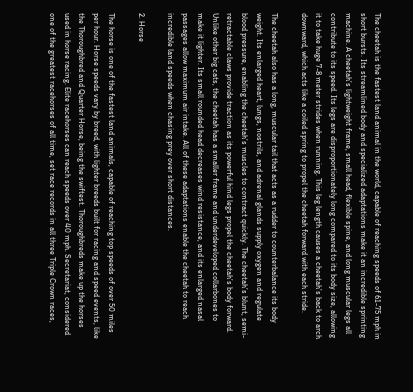The cheetah is the fastest land animal in the world, capable of reaching speeds of 61-75 mph in short bursts. Its streamlined body and specialized adaptations make it an incredible sprinting machine. A cheetah’s lightweight frame, small head, flexible spine, and long muscular legs all contribute to its speed. Its legs are disproportionately long compared to its body size, allowing it to take huge 7-8 meter strides when running. This leg length causes a cheetah’s back to arch downward, which acts like a coiled spring to propel the cheetah forward with each stride.

The cheetah also has a long, muscular tail that acts as a rudder to counterbalance its body weight. Its enlarged heart, lungs, nostrils, and adrenal glands supply oxygen and regulate blood pressure, enabling the cheetah’s muscles to contract quickly. The cheetah’s blunt, semi-retractable claws provide traction as its powerful hind legs propel the cheetah’s body forward. Unlike other big cats, the cheetah has a smaller frame and underdeveloped collarbones to make it lighter. Its small rounded head decreases wind resistance, and its enlarged nasal passages allow maximum air intake. All of these adaptations enable the cheetah to reach incredible land speeds when chasing prey over short distances.

2. Horse

The horse is one of the fastest land animals, capable of reaching top speeds of over 50 miles per hour. Horse speeds vary by breed, with lighter breeds built for racing and speed events, like the Thoroughbred and Quarter Horse, being the swiftest. Thoroughbreds make up the horses used in horse racing. Elite racehorses can reach speeds over 40 mph. Secretariat, considered one of the greatest racehorses of all time, set race records in all three Triple Crown races,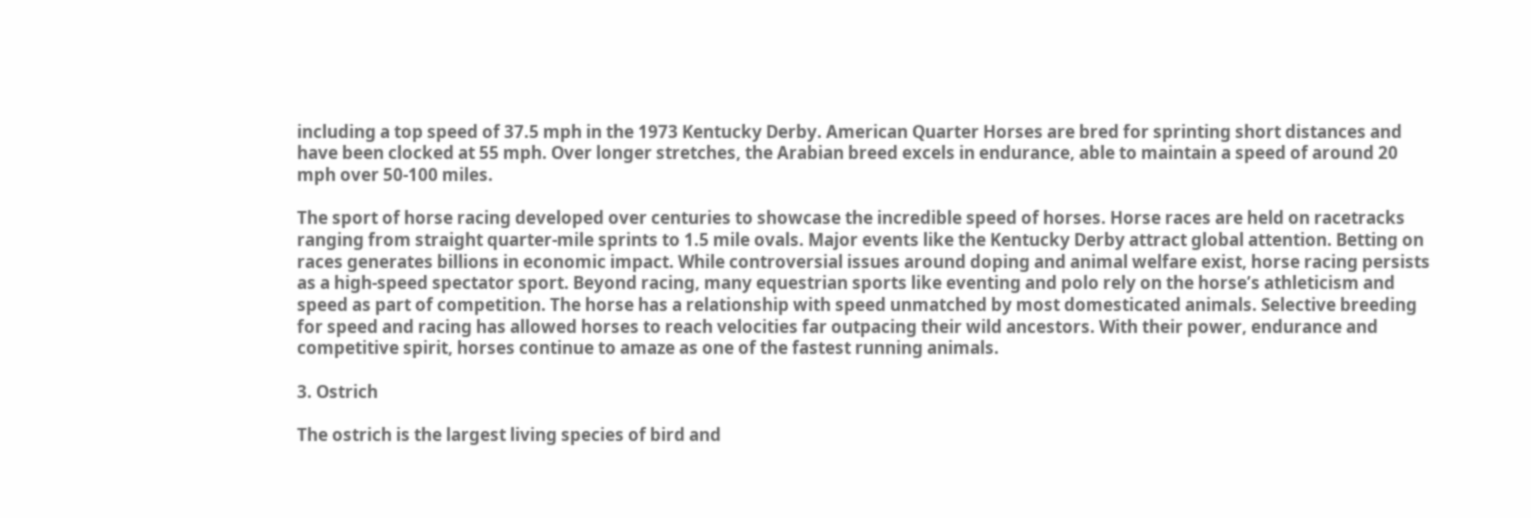including a top speed of 37.5 mph in the 1973 Kentucky Derby. American Quarter Horses are bred for sprinting short distances and have been clocked at 55 mph. Over longer stretches, the Arabian breed excels in endurance, able to maintain a speed of around 20 mph over 50-100 miles.

The sport of horse racing developed over centuries to showcase the incredible speed of horses. Horse races are held on racetracks ranging from straight quarter-mile sprints to 1.5 mile ovals. Major events like the Kentucky Derby attract global attention. Betting on races generates billions in economic impact. While controversial issues around doping and animal welfare exist, horse racing persists as a high-speed spectator sport. Beyond racing, many equestrian sports like eventing and polo rely on the horse’s athleticism and speed as part of competition. The horse has a relationship with speed unmatched by most domesticated animals. Selective breeding for speed and racing has allowed horses to reach velocities far outpacing their wild ancestors. With their power, endurance and competitive spirit, horses continue to amaze as one of the fastest running animals.

3. Ostrich

The ostrich is the largest living species of bird and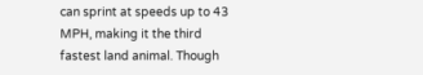can sprint at speeds up to 43 MPH, making it the third fastest land animal. Though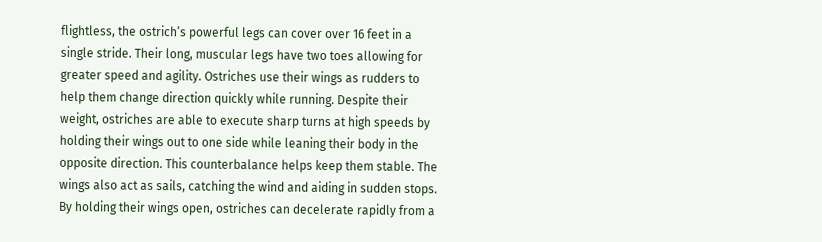flightless, the ostrich’s powerful legs can cover over 16 feet in a single stride. Their long, muscular legs have two toes allowing for greater speed and agility. Ostriches use their wings as rudders to help them change direction quickly while running. Despite their weight, ostriches are able to execute sharp turns at high speeds by holding their wings out to one side while leaning their body in the opposite direction. This counterbalance helps keep them stable. The wings also act as sails, catching the wind and aiding in sudden stops. By holding their wings open, ostriches can decelerate rapidly from a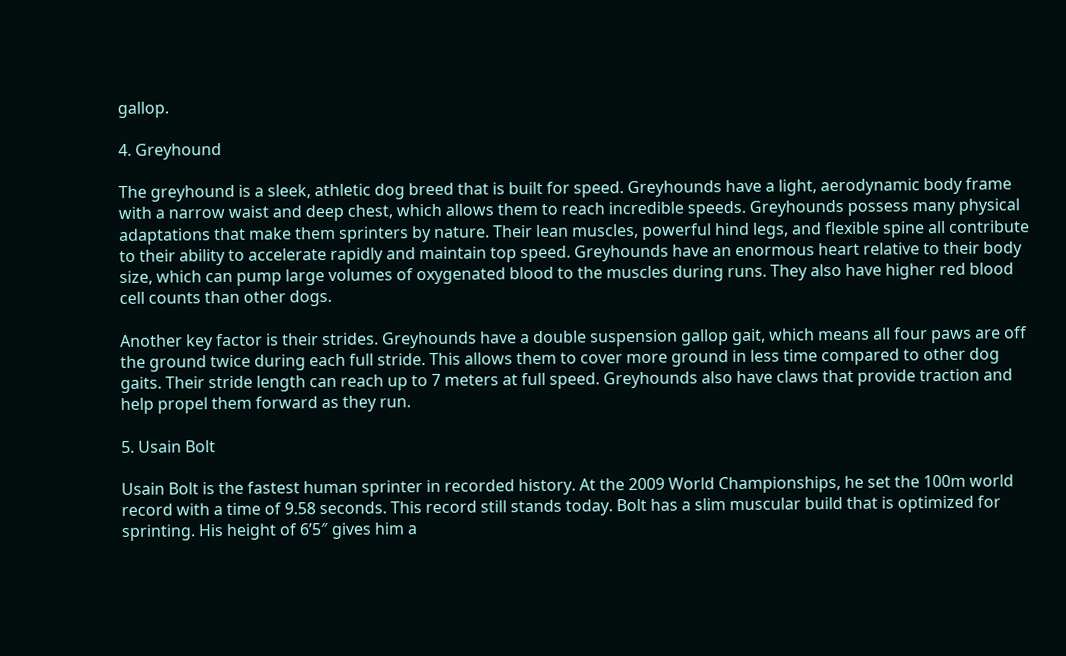gallop.

4. Greyhound

The greyhound is a sleek, athletic dog breed that is built for speed. Greyhounds have a light, aerodynamic body frame with a narrow waist and deep chest, which allows them to reach incredible speeds. Greyhounds possess many physical adaptations that make them sprinters by nature. Their lean muscles, powerful hind legs, and flexible spine all contribute to their ability to accelerate rapidly and maintain top speed. Greyhounds have an enormous heart relative to their body size, which can pump large volumes of oxygenated blood to the muscles during runs. They also have higher red blood cell counts than other dogs.

Another key factor is their strides. Greyhounds have a double suspension gallop gait, which means all four paws are off the ground twice during each full stride. This allows them to cover more ground in less time compared to other dog gaits. Their stride length can reach up to 7 meters at full speed. Greyhounds also have claws that provide traction and help propel them forward as they run.

5. Usain Bolt

Usain Bolt is the fastest human sprinter in recorded history. At the 2009 World Championships, he set the 100m world record with a time of 9.58 seconds. This record still stands today. Bolt has a slim muscular build that is optimized for sprinting. His height of 6’5″ gives him a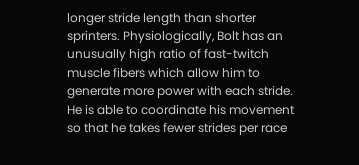longer stride length than shorter sprinters. Physiologically, Bolt has an unusually high ratio of fast-twitch muscle fibers which allow him to generate more power with each stride. He is able to coordinate his movement so that he takes fewer strides per race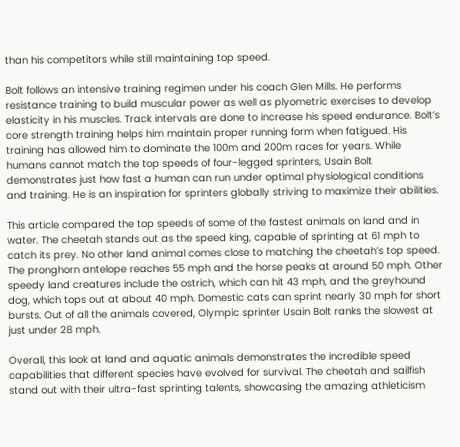than his competitors while still maintaining top speed.

Bolt follows an intensive training regimen under his coach Glen Mills. He performs resistance training to build muscular power as well as plyometric exercises to develop elasticity in his muscles. Track intervals are done to increase his speed endurance. Bolt’s core strength training helps him maintain proper running form when fatigued. His training has allowed him to dominate the 100m and 200m races for years. While humans cannot match the top speeds of four-legged sprinters, Usain Bolt demonstrates just how fast a human can run under optimal physiological conditions and training. He is an inspiration for sprinters globally striving to maximize their abilities.

This article compared the top speeds of some of the fastest animals on land and in water. The cheetah stands out as the speed king, capable of sprinting at 61 mph to catch its prey. No other land animal comes close to matching the cheetah’s top speed. The pronghorn antelope reaches 55 mph and the horse peaks at around 50 mph. Other speedy land creatures include the ostrich, which can hit 43 mph, and the greyhound dog, which tops out at about 40 mph. Domestic cats can sprint nearly 30 mph for short bursts. Out of all the animals covered, Olympic sprinter Usain Bolt ranks the slowest at just under 28 mph.

Overall, this look at land and aquatic animals demonstrates the incredible speed capabilities that different species have evolved for survival. The cheetah and sailfish stand out with their ultra-fast sprinting talents, showcasing the amazing athleticism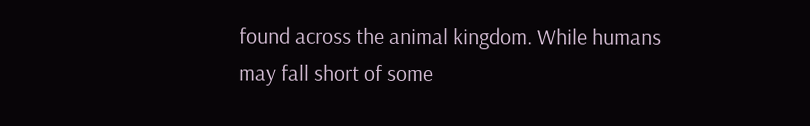found across the animal kingdom. While humans may fall short of some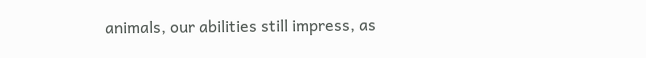animals, our abilities still impress, as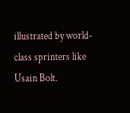illustrated by world-class sprinters like Usain Bolt.